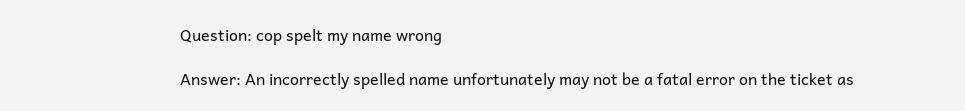Question: cop spelt my name wrong

Answer: An incorrectly spelled name unfortunately may not be a fatal error on the ticket as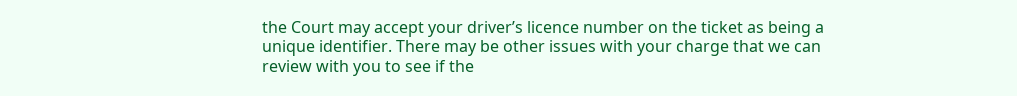the Court may accept your driver’s licence number on the ticket as being a unique identifier. There may be other issues with your charge that we can review with you to see if the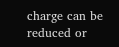charge can be reduced or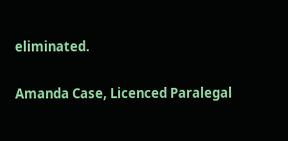eliminated.

Amanda Case, Licenced Paralegal